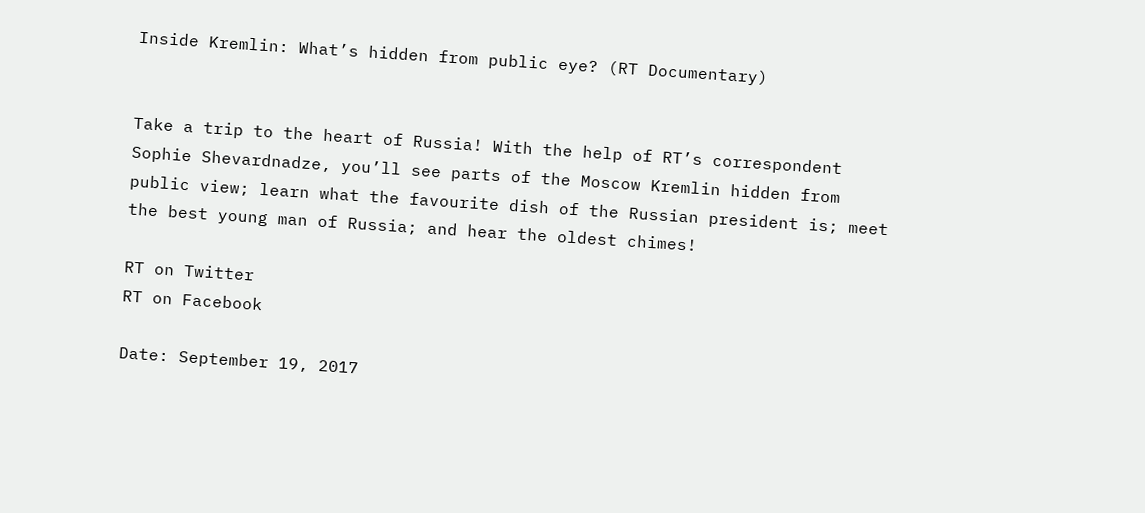Inside Kremlin: What’s hidden from public eye? (RT Documentary)


Take a trip to the heart of Russia! With the help of RT’s correspondent Sophie Shevardnadze, you’ll see parts of the Moscow Kremlin hidden from public view; learn what the favourite dish of the Russian president is; meet the best young man of Russia; and hear the oldest chimes!

RT on Twitter
RT on Facebook

Date: September 19, 2017